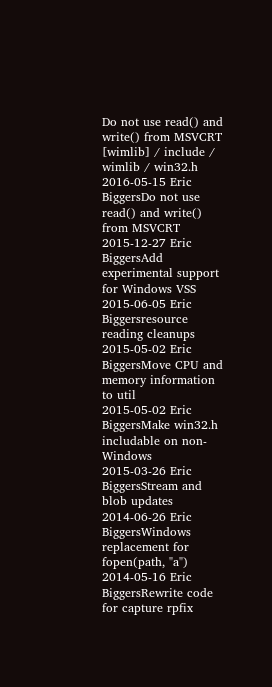Do not use read() and write() from MSVCRT
[wimlib] / include / wimlib / win32.h
2016-05-15 Eric BiggersDo not use read() and write() from MSVCRT
2015-12-27 Eric BiggersAdd experimental support for Windows VSS
2015-06-05 Eric Biggersresource reading cleanups
2015-05-02 Eric BiggersMove CPU and memory information to util
2015-05-02 Eric BiggersMake win32.h includable on non-Windows
2015-03-26 Eric BiggersStream and blob updates
2014-06-26 Eric BiggersWindows replacement for fopen(path, "a")
2014-05-16 Eric BiggersRewrite code for capture rpfix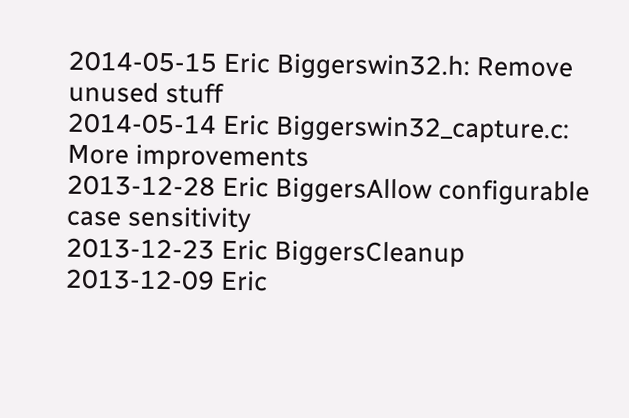2014-05-15 Eric Biggerswin32.h: Remove unused stuff
2014-05-14 Eric Biggerswin32_capture.c: More improvements
2013-12-28 Eric BiggersAllow configurable case sensitivity
2013-12-23 Eric BiggersCleanup
2013-12-09 Eric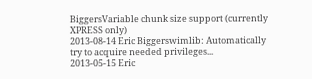BiggersVariable chunk size support (currently XPRESS only)
2013-08-14 Eric Biggerswimlib: Automatically try to acquire needed privileges...
2013-05-15 Eric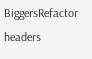BiggersRefactor headers